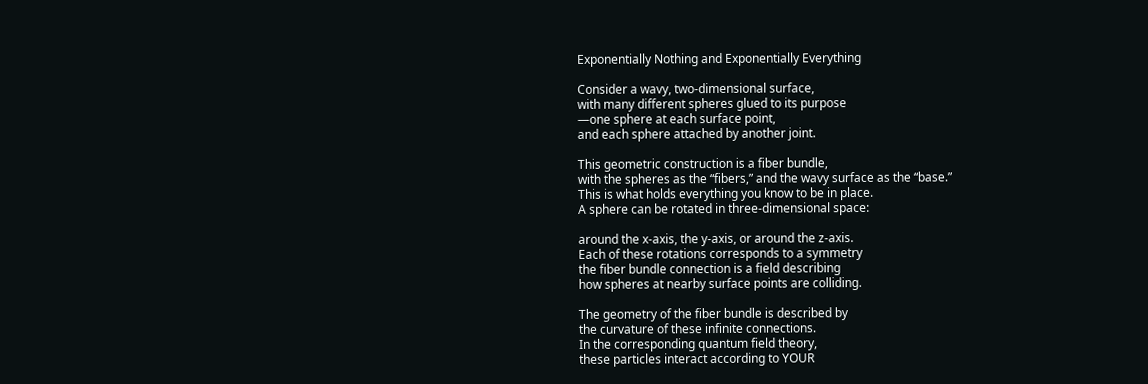Exponentially Nothing and Exponentially Everything

Consider a wavy, two-dimensional surface,
with many different spheres glued to its purpose
—one sphere at each surface point,
and each sphere attached by another joint.

This geometric construction is a fiber bundle,
with the spheres as the “fibers,” and the wavy surface as the “base.”
This is what holds everything you know to be in place.
A sphere can be rotated in three-dimensional space:

around the x-axis, the y-axis, or around the z-axis.
Each of these rotations corresponds to a symmetry
the fiber bundle connection is a field describing
how spheres at nearby surface points are colliding.

The geometry of the fiber bundle is described by
the curvature of these infinite connections.
In the corresponding quantum field theory,
these particles interact according to YOUR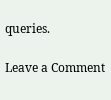queries.

Leave a Comment